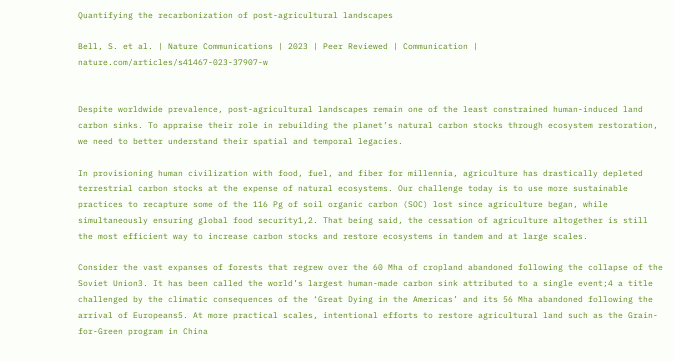Quantifying the recarbonization of post-agricultural landscapes

Bell, S. et al. | Nature Communications | 2023 | Peer Reviewed | Communication | nature.com/articles/s41467-023-37907-w


Despite worldwide prevalence, post-agricultural landscapes remain one of the least constrained human-induced land carbon sinks. To appraise their role in rebuilding the planet’s natural carbon stocks through ecosystem restoration, we need to better understand their spatial and temporal legacies.

In provisioning human civilization with food, fuel, and fiber for millennia, agriculture has drastically depleted terrestrial carbon stocks at the expense of natural ecosystems. Our challenge today is to use more sustainable practices to recapture some of the 116 Pg of soil organic carbon (SOC) lost since agriculture began, while simultaneously ensuring global food security1,2. That being said, the cessation of agriculture altogether is still the most efficient way to increase carbon stocks and restore ecosystems in tandem and at large scales.

Consider the vast expanses of forests that regrew over the 60 Mha of cropland abandoned following the collapse of the Soviet Union3. It has been called the world’s largest human-made carbon sink attributed to a single event;4 a title challenged by the climatic consequences of the ‘Great Dying in the Americas’ and its 56 Mha abandoned following the arrival of Europeans5. At more practical scales, intentional efforts to restore agricultural land such as the Grain-for-Green program in China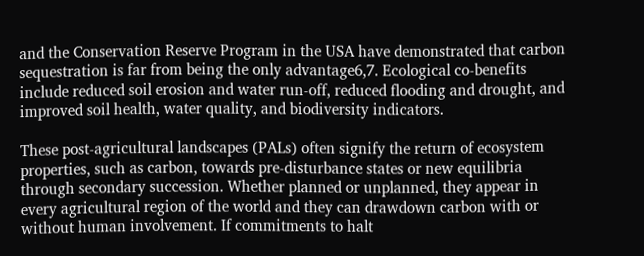and the Conservation Reserve Program in the USA have demonstrated that carbon sequestration is far from being the only advantage6,7. Ecological co-benefits include reduced soil erosion and water run-off, reduced flooding and drought, and improved soil health, water quality, and biodiversity indicators.

These post-agricultural landscapes (PALs) often signify the return of ecosystem properties, such as carbon, towards pre-disturbance states or new equilibria through secondary succession. Whether planned or unplanned, they appear in every agricultural region of the world and they can drawdown carbon with or without human involvement. If commitments to halt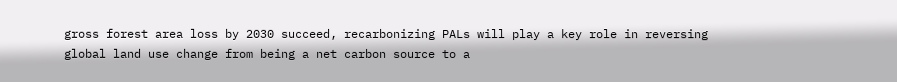gross forest area loss by 2030 succeed, recarbonizing PALs will play a key role in reversing global land use change from being a net carbon source to a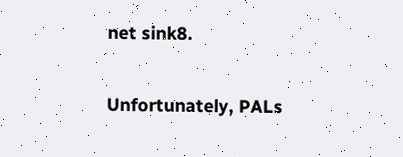net sink8.

Unfortunately, PALs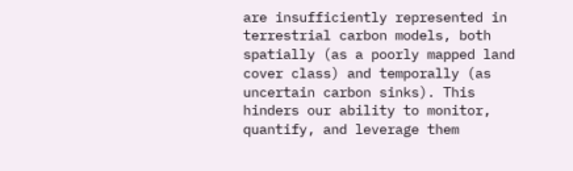are insufficiently represented in terrestrial carbon models, both spatially (as a poorly mapped land cover class) and temporally (as uncertain carbon sinks). This hinders our ability to monitor, quantify, and leverage them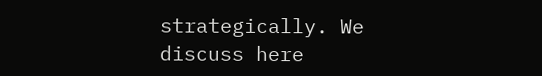strategically. We discuss here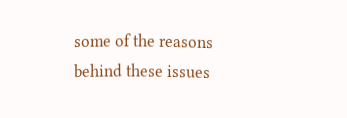some of the reasons behind these issues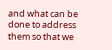and what can be done to address them so that we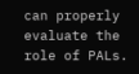can properly evaluate the role of PALs.